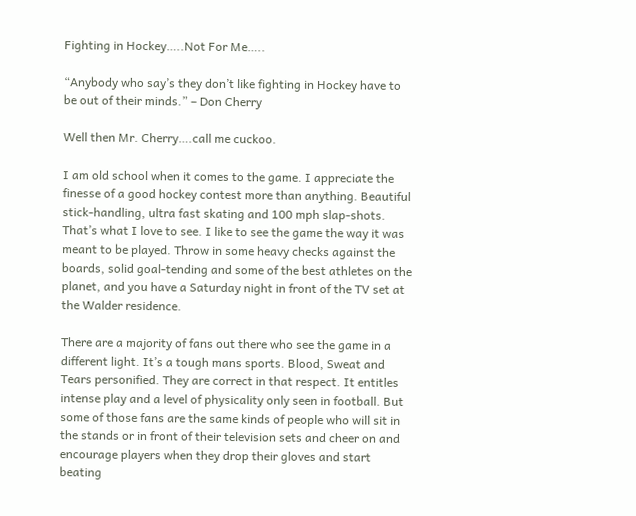Fighting in Hockey…..Not For Me…..

“Anybody who say’s they don’t like fighting in Hockey have to be out of their minds.” – Don Cherry

Well then Mr. Cherry….call me cuckoo.

I am old school when it comes to the game. I appreciate the finesse of a good hockey contest more than anything. Beautiful stick-handling, ultra fast skating and 100 mph slap-shots. That’s what I love to see. I like to see the game the way it was meant to be played. Throw in some heavy checks against the boards, solid goal-tending and some of the best athletes on the planet, and you have a Saturday night in front of the TV set at the Walder residence.

There are a majority of fans out there who see the game in a different light. It’s a tough mans sports. Blood, Sweat and Tears personified. They are correct in that respect. It entitles intense play and a level of physicality only seen in football. But some of those fans are the same kinds of people who will sit in the stands or in front of their television sets and cheer on and encourage players when they drop their gloves and start beating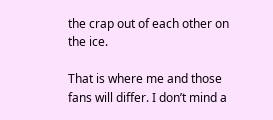the crap out of each other on the ice.

That is where me and those fans will differ. I don’t mind a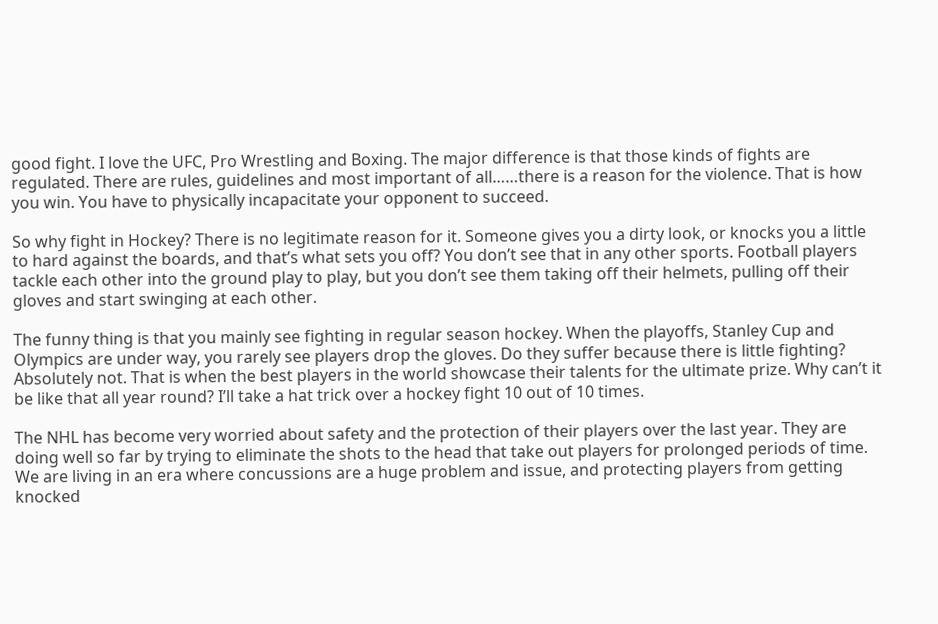good fight. I love the UFC, Pro Wrestling and Boxing. The major difference is that those kinds of fights are regulated. There are rules, guidelines and most important of all……there is a reason for the violence. That is how you win. You have to physically incapacitate your opponent to succeed.

So why fight in Hockey? There is no legitimate reason for it. Someone gives you a dirty look, or knocks you a little to hard against the boards, and that’s what sets you off? You don’t see that in any other sports. Football players tackle each other into the ground play to play, but you don’t see them taking off their helmets, pulling off their gloves and start swinging at each other.

The funny thing is that you mainly see fighting in regular season hockey. When the playoffs, Stanley Cup and Olympics are under way, you rarely see players drop the gloves. Do they suffer because there is little fighting? Absolutely not. That is when the best players in the world showcase their talents for the ultimate prize. Why can’t it be like that all year round? I’ll take a hat trick over a hockey fight 10 out of 10 times.

The NHL has become very worried about safety and the protection of their players over the last year. They are doing well so far by trying to eliminate the shots to the head that take out players for prolonged periods of time. We are living in an era where concussions are a huge problem and issue, and protecting players from getting knocked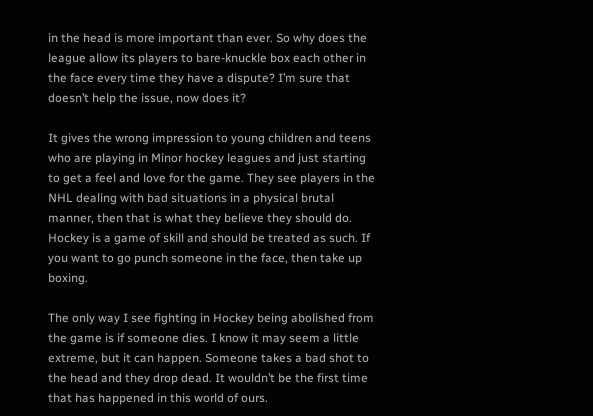in the head is more important than ever. So why does the league allow its players to bare-knuckle box each other in the face every time they have a dispute? I’m sure that doesn’t help the issue, now does it?

It gives the wrong impression to young children and teens who are playing in Minor hockey leagues and just starting to get a feel and love for the game. They see players in the NHL dealing with bad situations in a physical brutal manner, then that is what they believe they should do. Hockey is a game of skill and should be treated as such. If you want to go punch someone in the face, then take up boxing.

The only way I see fighting in Hockey being abolished from the game is if someone dies. I know it may seem a little extreme, but it can happen. Someone takes a bad shot to the head and they drop dead. It wouldn’t be the first time that has happened in this world of ours.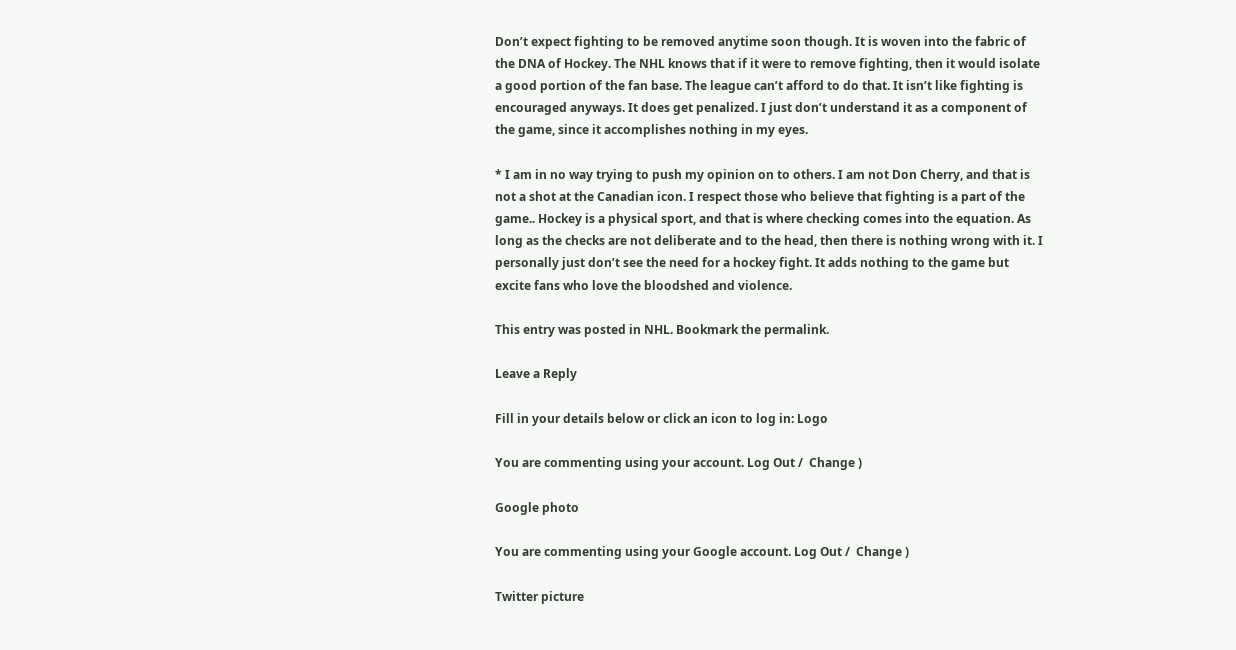Don’t expect fighting to be removed anytime soon though. It is woven into the fabric of the DNA of Hockey. The NHL knows that if it were to remove fighting, then it would isolate a good portion of the fan base. The league can’t afford to do that. It isn’t like fighting is encouraged anyways. It does get penalized. I just don’t understand it as a component of the game, since it accomplishes nothing in my eyes.

* I am in no way trying to push my opinion on to others. I am not Don Cherry, and that is not a shot at the Canadian icon. I respect those who believe that fighting is a part of the game.. Hockey is a physical sport, and that is where checking comes into the equation. As long as the checks are not deliberate and to the head, then there is nothing wrong with it. I personally just don’t see the need for a hockey fight. It adds nothing to the game but excite fans who love the bloodshed and violence.

This entry was posted in NHL. Bookmark the permalink.

Leave a Reply

Fill in your details below or click an icon to log in: Logo

You are commenting using your account. Log Out /  Change )

Google photo

You are commenting using your Google account. Log Out /  Change )

Twitter picture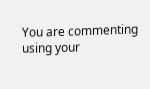You are commenting using your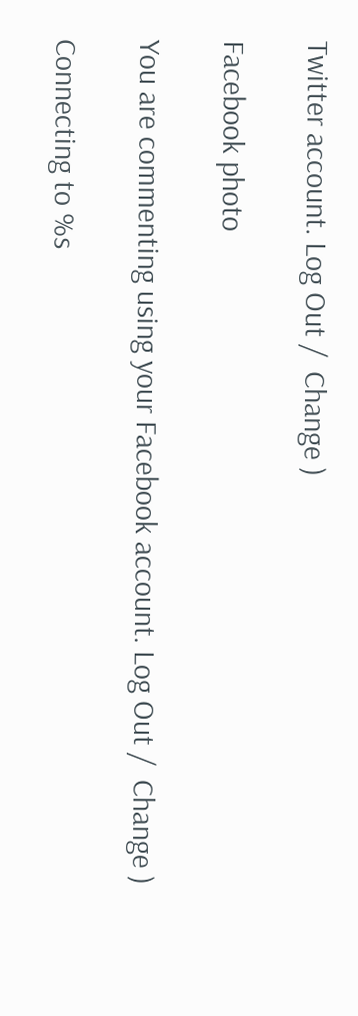Twitter account. Log Out /  Change )

Facebook photo

You are commenting using your Facebook account. Log Out /  Change )

Connecting to %s